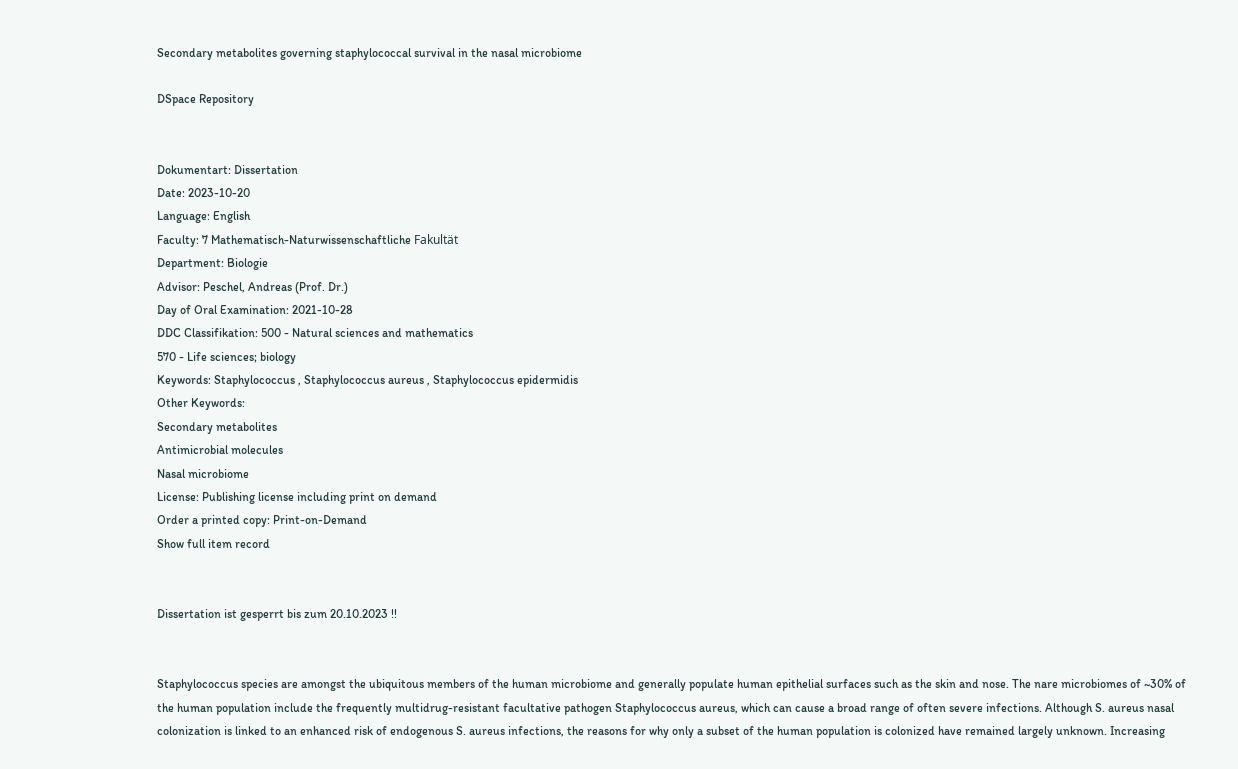Secondary metabolites governing staphylococcal survival in the nasal microbiome

DSpace Repository


Dokumentart: Dissertation
Date: 2023-10-20
Language: English
Faculty: 7 Mathematisch-Naturwissenschaftliche Fakultät
Department: Biologie
Advisor: Peschel, Andreas (Prof. Dr.)
Day of Oral Examination: 2021-10-28
DDC Classifikation: 500 - Natural sciences and mathematics
570 - Life sciences; biology
Keywords: Staphylococcus , Staphylococcus aureus , Staphylococcus epidermidis
Other Keywords:
Secondary metabolites
Antimicrobial molecules
Nasal microbiome
License: Publishing license including print on demand
Order a printed copy: Print-on-Demand
Show full item record


Dissertation ist gesperrt bis zum 20.10.2023 !!


Staphylococcus species are amongst the ubiquitous members of the human microbiome and generally populate human epithelial surfaces such as the skin and nose. The nare microbiomes of ~30% of the human population include the frequently multidrug-resistant facultative pathogen Staphylococcus aureus, which can cause a broad range of often severe infections. Although S. aureus nasal colonization is linked to an enhanced risk of endogenous S. aureus infections, the reasons for why only a subset of the human population is colonized have remained largely unknown. Increasing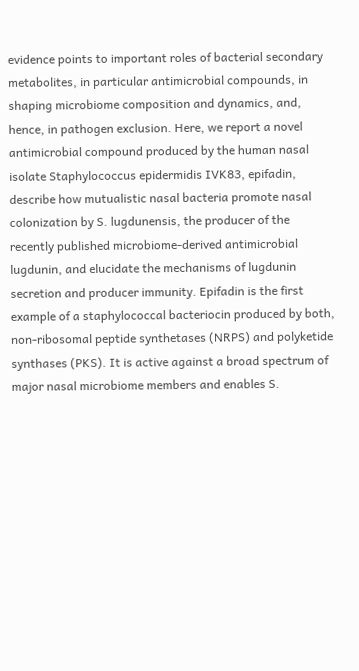evidence points to important roles of bacterial secondary metabolites, in particular antimicrobial compounds, in shaping microbiome composition and dynamics, and, hence, in pathogen exclusion. Here, we report a novel antimicrobial compound produced by the human nasal isolate Staphylococcus epidermidis IVK83, epifadin, describe how mutualistic nasal bacteria promote nasal colonization by S. lugdunensis, the producer of the recently published microbiome-derived antimicrobial lugdunin, and elucidate the mechanisms of lugdunin secretion and producer immunity. Epifadin is the first example of a staphylococcal bacteriocin produced by both, non-ribosomal peptide synthetases (NRPS) and polyketide synthases (PKS). It is active against a broad spectrum of major nasal microbiome members and enables S.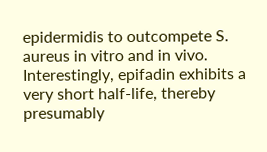epidermidis to outcompete S. aureus in vitro and in vivo. Interestingly, epifadin exhibits a very short half-life, thereby presumably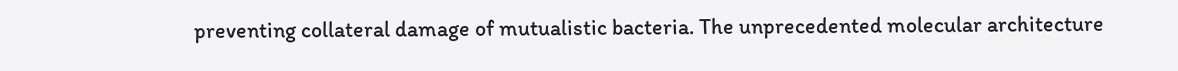preventing collateral damage of mutualistic bacteria. The unprecedented molecular architecture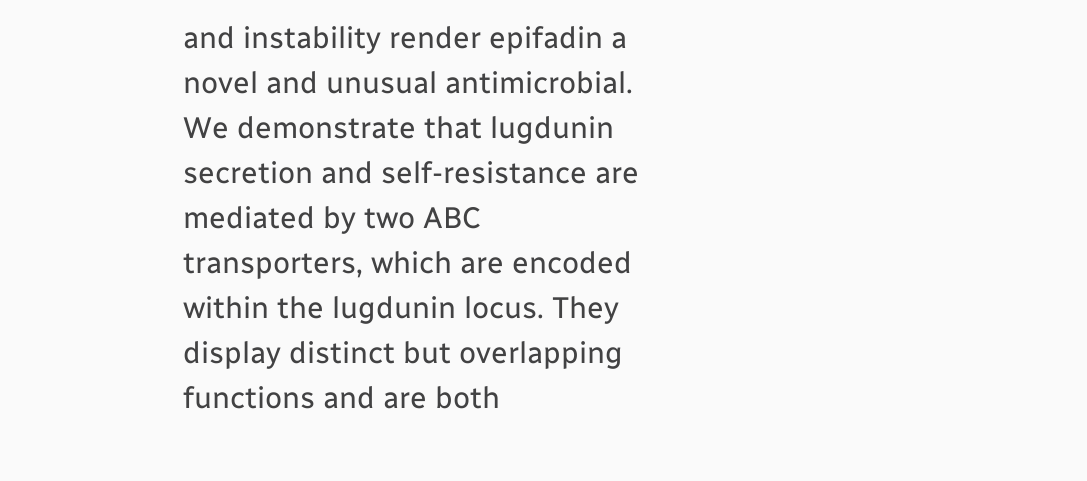and instability render epifadin a novel and unusual antimicrobial. We demonstrate that lugdunin secretion and self-resistance are mediated by two ABC transporters, which are encoded within the lugdunin locus. They display distinct but overlapping functions and are both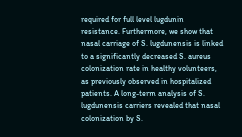required for full level lugdunin resistance. Furthermore, we show that nasal carriage of S. lugdunensis is linked to a significantly decreased S. aureus colonization rate in healthy volunteers, as previously observed in hospitalized patients. A long-term analysis of S. lugdunensis carriers revealed that nasal colonization by S.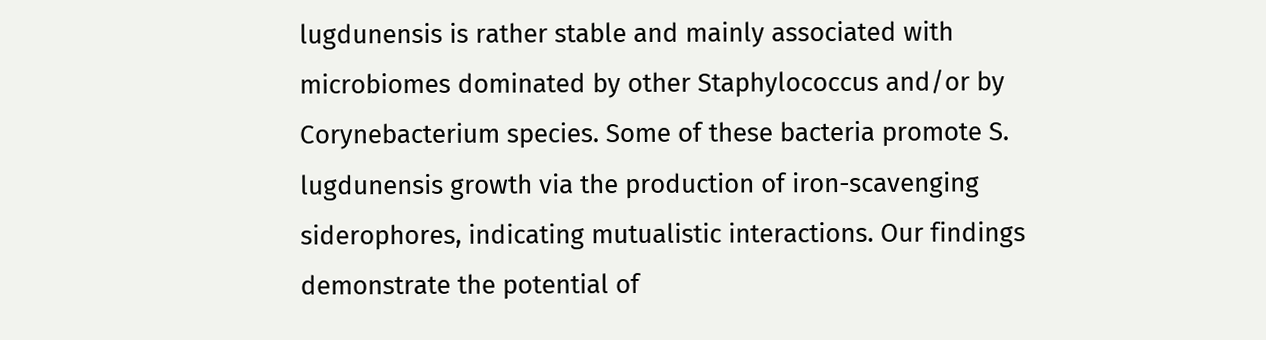lugdunensis is rather stable and mainly associated with microbiomes dominated by other Staphylococcus and/or by Corynebacterium species. Some of these bacteria promote S. lugdunensis growth via the production of iron-scavenging siderophores, indicating mutualistic interactions. Our findings demonstrate the potential of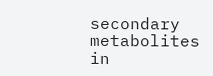secondary metabolites in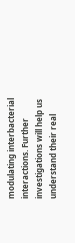modulating interbacterial interactions. Further investigations will help us understand their real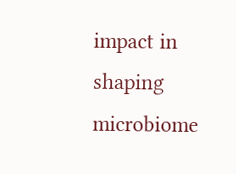impact in shaping microbiome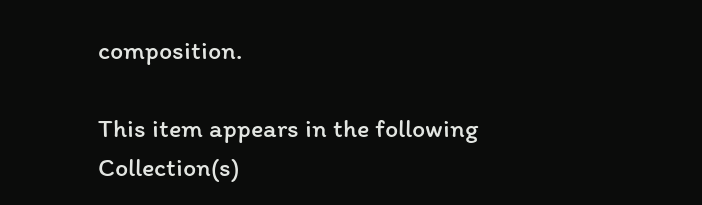composition.

This item appears in the following Collection(s)